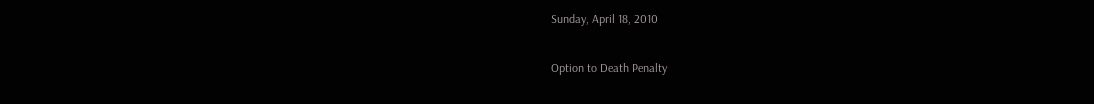Sunday, April 18, 2010

Option to Death Penalty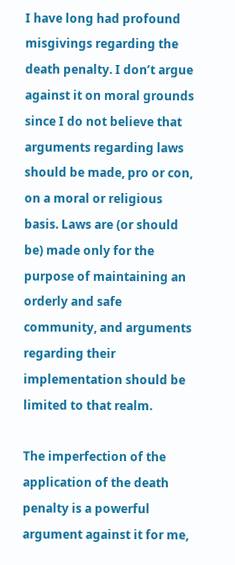I have long had profound misgivings regarding the death penalty. I don’t argue against it on moral grounds since I do not believe that arguments regarding laws should be made, pro or con, on a moral or religious basis. Laws are (or should be) made only for the purpose of maintaining an orderly and safe community, and arguments regarding their implementation should be limited to that realm.

The imperfection of the application of the death penalty is a powerful argument against it for me,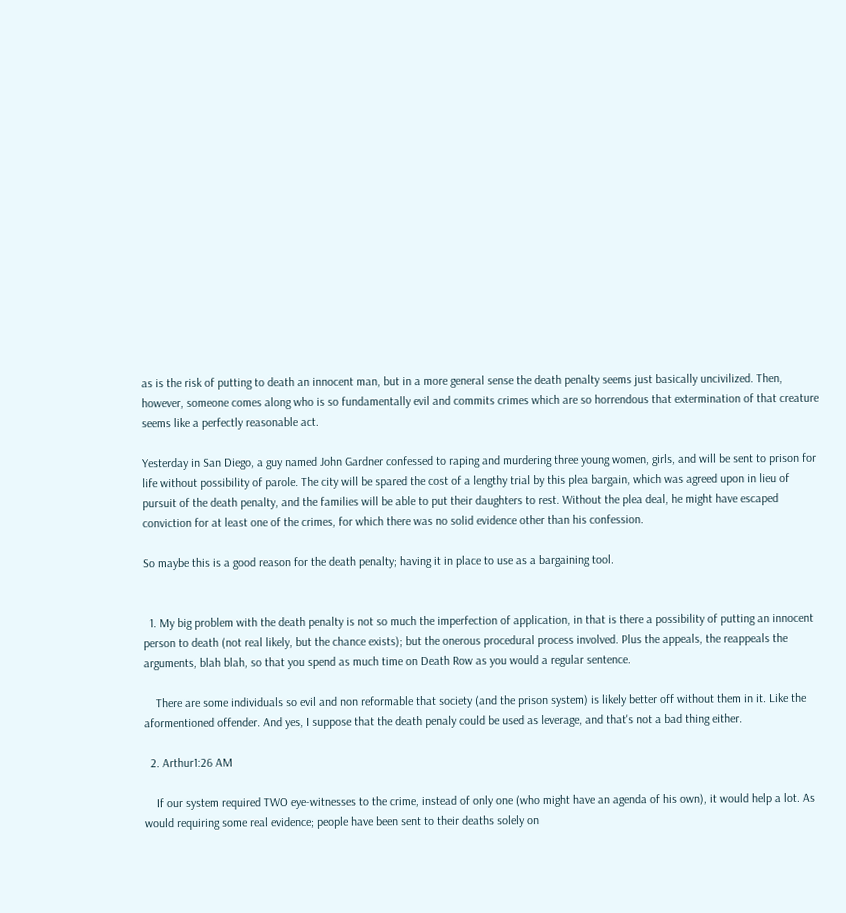as is the risk of putting to death an innocent man, but in a more general sense the death penalty seems just basically uncivilized. Then, however, someone comes along who is so fundamentally evil and commits crimes which are so horrendous that extermination of that creature seems like a perfectly reasonable act.

Yesterday in San Diego, a guy named John Gardner confessed to raping and murdering three young women, girls, and will be sent to prison for life without possibility of parole. The city will be spared the cost of a lengthy trial by this plea bargain, which was agreed upon in lieu of pursuit of the death penalty, and the families will be able to put their daughters to rest. Without the plea deal, he might have escaped conviction for at least one of the crimes, for which there was no solid evidence other than his confession.

So maybe this is a good reason for the death penalty; having it in place to use as a bargaining tool.


  1. My big problem with the death penalty is not so much the imperfection of application, in that is there a possibility of putting an innocent person to death (not real likely, but the chance exists); but the onerous procedural process involved. Plus the appeals, the reappeals the arguments, blah blah, so that you spend as much time on Death Row as you would a regular sentence.

    There are some individuals so evil and non reformable that society (and the prison system) is likely better off without them in it. Like the aformentioned offender. And yes, I suppose that the death penaly could be used as leverage, and that's not a bad thing either.

  2. Arthur1:26 AM

    If our system required TWO eye-witnesses to the crime, instead of only one (who might have an agenda of his own), it would help a lot. As would requiring some real evidence; people have been sent to their deaths solely on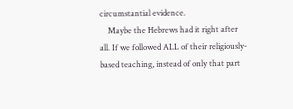circumstantial evidence.
    Maybe the Hebrews had it right after all. If we followed ALL of their religiously-based teaching, instead of only that part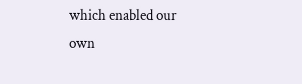which enabled our own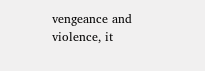vengeance and violence, it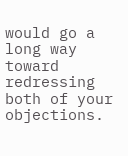would go a long way toward redressing both of your objections.